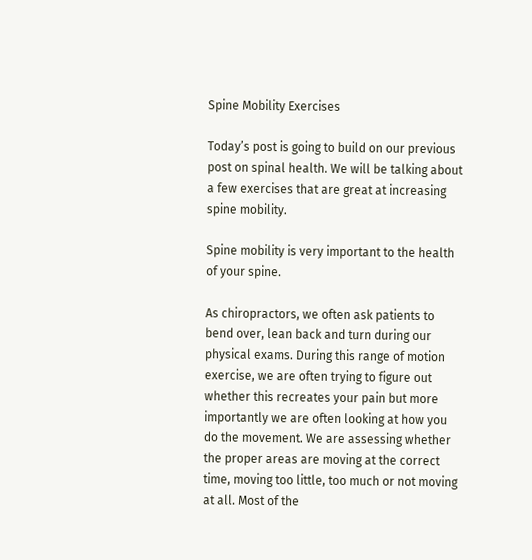Spine Mobility Exercises

Today’s post is going to build on our previous post on spinal health. We will be talking about a few exercises that are great at increasing spine mobility.

Spine mobility is very important to the health of your spine.

As chiropractors, we often ask patients to bend over, lean back and turn during our physical exams. During this range of motion exercise, we are often trying to figure out whether this recreates your pain but more importantly we are often looking at how you do the movement. We are assessing whether the proper areas are moving at the correct time, moving too little, too much or not moving at all. Most of the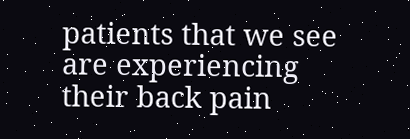patients that we see are experiencing their back pain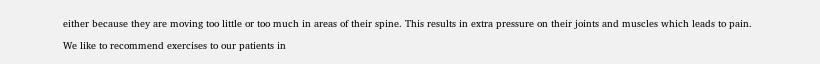either because they are moving too little or too much in areas of their spine. This results in extra pressure on their joints and muscles which leads to pain.

We like to recommend exercises to our patients in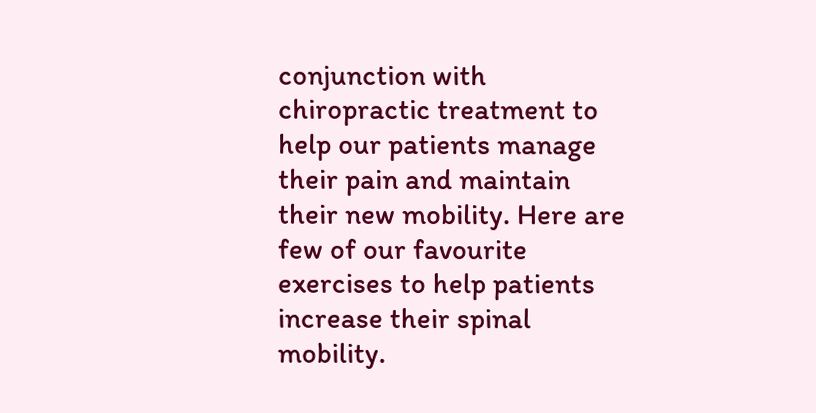conjunction with chiropractic treatment to help our patients manage their pain and maintain their new mobility. Here are few of our favourite exercises to help patients increase their spinal mobility.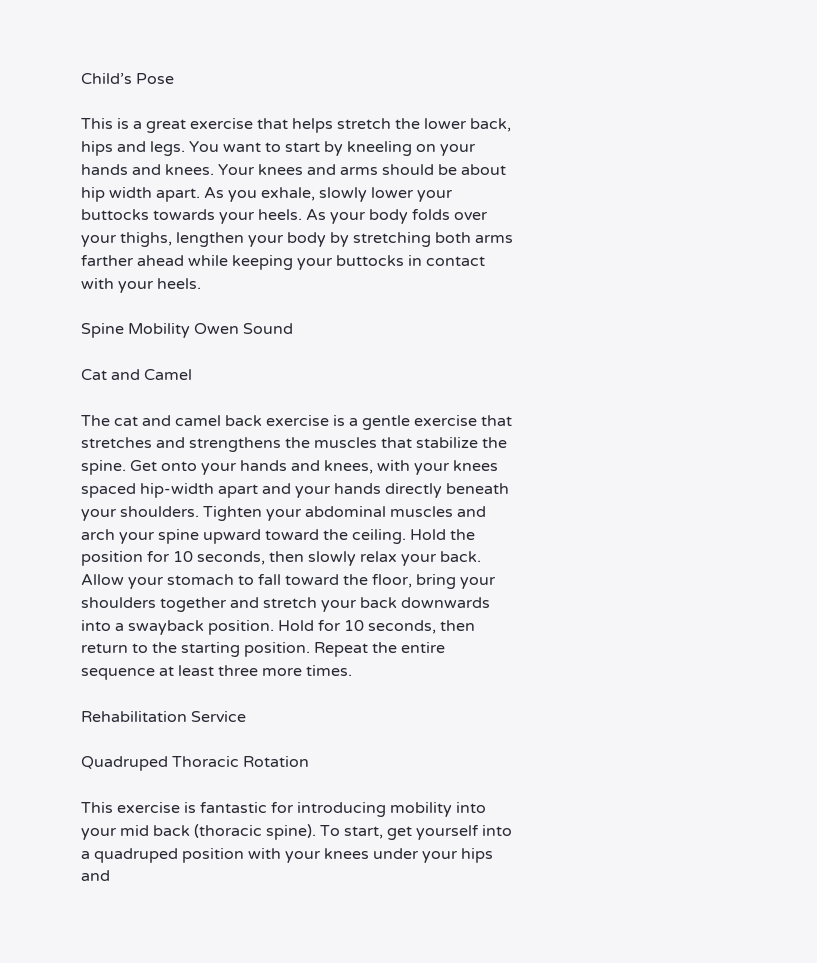Child’s Pose

This is a great exercise that helps stretch the lower back, hips and legs. You want to start by kneeling on your hands and knees. Your knees and arms should be about hip width apart. As you exhale, slowly lower your buttocks towards your heels. As your body folds over your thighs, lengthen your body by stretching both arms farther ahead while keeping your buttocks in contact with your heels.

Spine Mobility Owen Sound

Cat and Camel

The cat and camel back exercise is a gentle exercise that stretches and strengthens the muscles that stabilize the spine. Get onto your hands and knees, with your knees spaced hip-width apart and your hands directly beneath your shoulders. Tighten your abdominal muscles and arch your spine upward toward the ceiling. Hold the position for 10 seconds, then slowly relax your back. Allow your stomach to fall toward the floor, bring your shoulders together and stretch your back downwards into a swayback position. Hold for 10 seconds, then return to the starting position. Repeat the entire sequence at least three more times.

Rehabilitation Service

Quadruped Thoracic Rotation

This exercise is fantastic for introducing mobility into your mid back (thoracic spine). To start, get yourself into a quadruped position with your knees under your hips and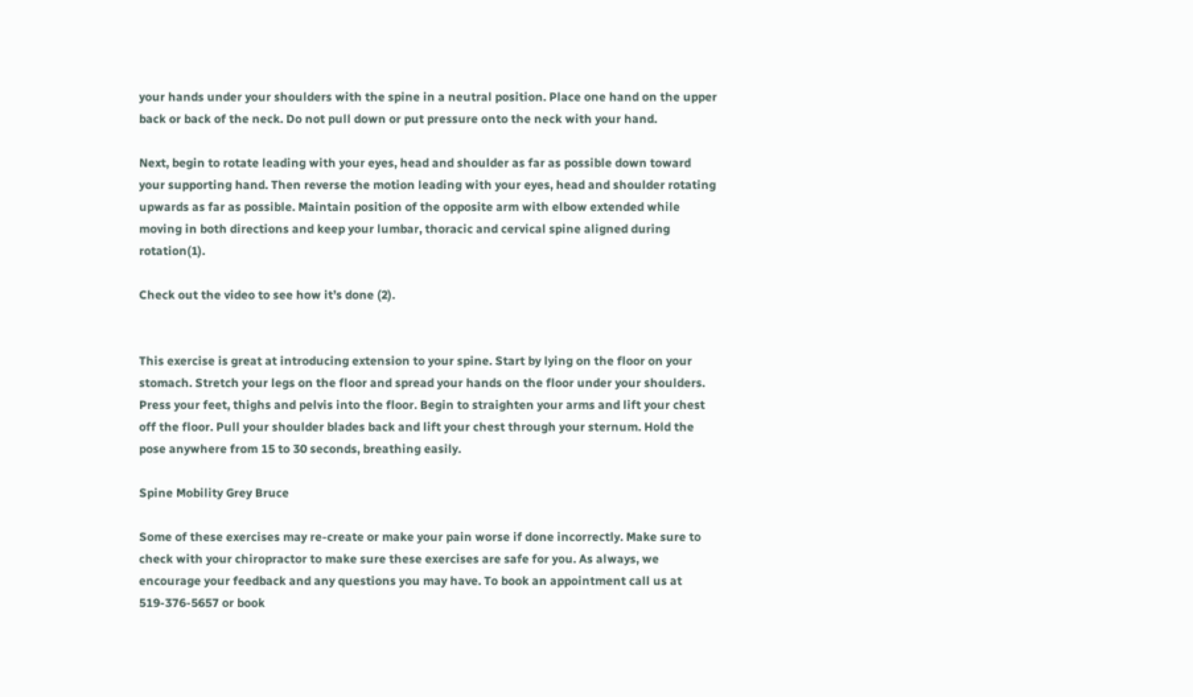your hands under your shoulders with the spine in a neutral position. Place one hand on the upper back or back of the neck. Do not pull down or put pressure onto the neck with your hand.

Next, begin to rotate leading with your eyes, head and shoulder as far as possible down toward your supporting hand. Then reverse the motion leading with your eyes, head and shoulder rotating upwards as far as possible. Maintain position of the opposite arm with elbow extended while moving in both directions and keep your lumbar, thoracic and cervical spine aligned during rotation(1).

Check out the video to see how it’s done (2).


This exercise is great at introducing extension to your spine. Start by lying on the floor on your stomach. Stretch your legs on the floor and spread your hands on the floor under your shoulders. Press your feet, thighs and pelvis into the floor. Begin to straighten your arms and lift your chest off the floor. Pull your shoulder blades back and lift your chest through your sternum. Hold the pose anywhere from 15 to 30 seconds, breathing easily.

Spine Mobility Grey Bruce

Some of these exercises may re-create or make your pain worse if done incorrectly. Make sure to check with your chiropractor to make sure these exercises are safe for you. As always, we encourage your feedback and any questions you may have. To book an appointment call us at 519-376-5657 or book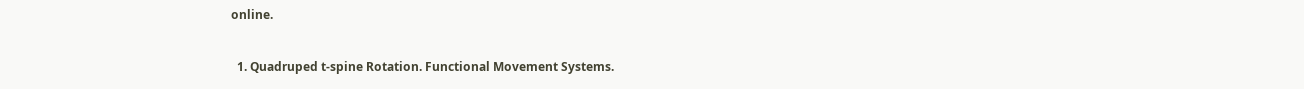online.


  1. Quadruped t-spine Rotation. Functional Movement Systems.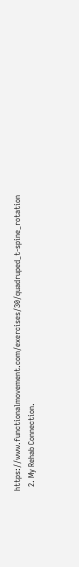https://www.functionalmovement.com/exercises/30/quadruped_t-spine_rotation
  2. My Rehab Connection.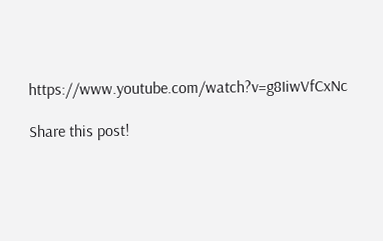https://www.youtube.com/watch?v=g8IiwVfCxNc

Share this post!